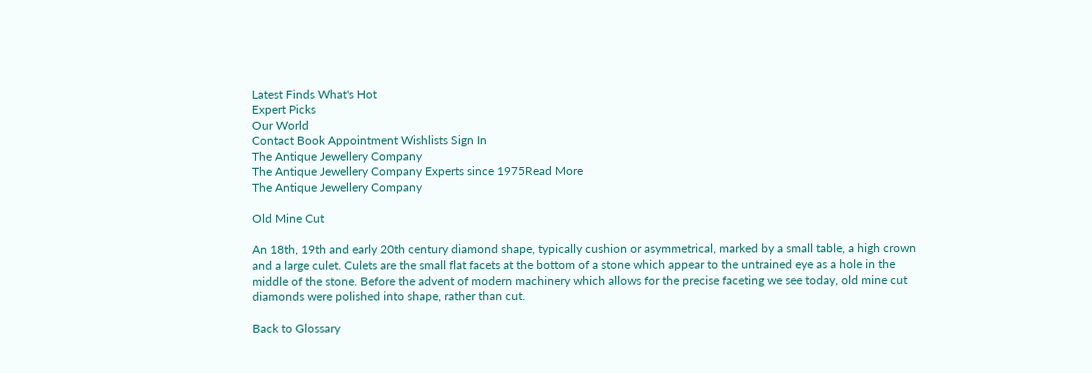Latest Finds What's Hot
Expert Picks
Our World
Contact Book Appointment Wishlists Sign In
The Antique Jewellery Company
The Antique Jewellery Company Experts since 1975Read More
The Antique Jewellery Company

Old Mine Cut

An 18th, 19th and early 20th century diamond shape, typically cushion or asymmetrical, marked by a small table, a high crown and a large culet. Culets are the small flat facets at the bottom of a stone which appear to the untrained eye as a hole in the middle of the stone. Before the advent of modern machinery which allows for the precise faceting we see today, old mine cut diamonds were polished into shape, rather than cut.

Back to Glossary